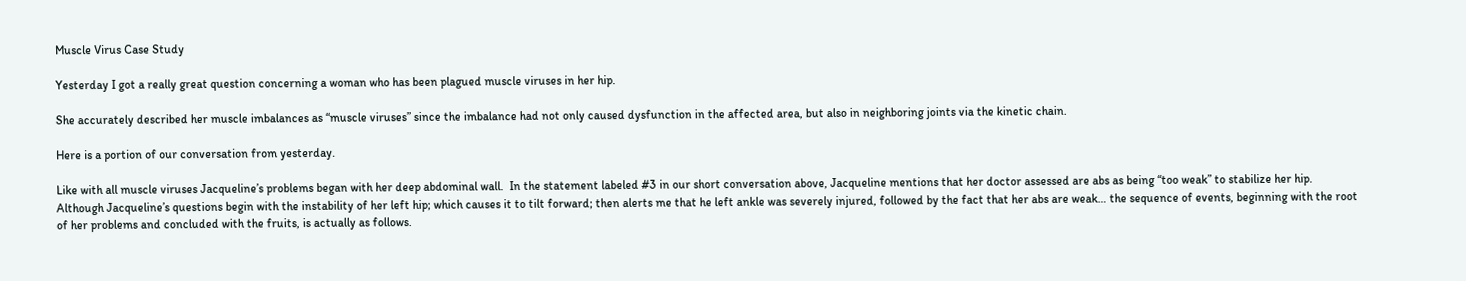Muscle Virus Case Study

Yesterday I got a really great question concerning a woman who has been plagued muscle viruses in her hip.

She accurately described her muscle imbalances as “muscle viruses” since the imbalance had not only caused dysfunction in the affected area, but also in neighboring joints via the kinetic chain.

Here is a portion of our conversation from yesterday.

Like with all muscle viruses Jacqueline’s problems began with her deep abdominal wall.  In the statement labeled #3 in our short conversation above, Jacqueline mentions that her doctor assessed are abs as being “too weak” to stabilize her hip.
Although Jacqueline’s questions begin with the instability of her left hip; which causes it to tilt forward; then alerts me that he left ankle was severely injured, followed by the fact that her abs are weak… the sequence of events, beginning with the root of her problems and concluded with the fruits, is actually as follows.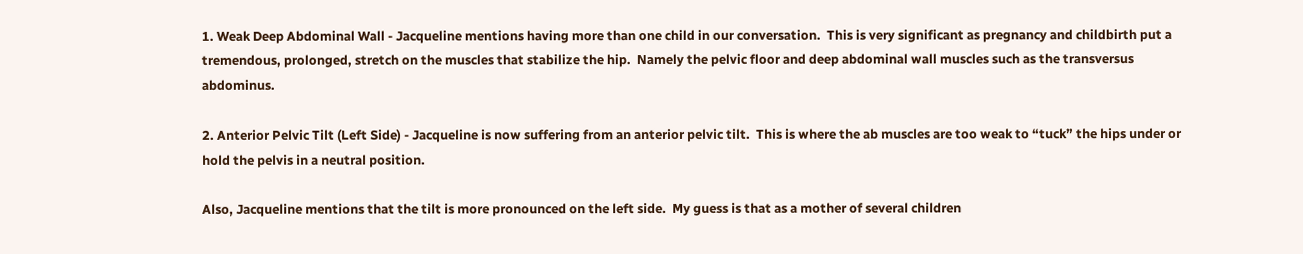1. Weak Deep Abdominal Wall - Jacqueline mentions having more than one child in our conversation.  This is very significant as pregnancy and childbirth put a tremendous, prolonged, stretch on the muscles that stabilize the hip.  Namely the pelvic floor and deep abdominal wall muscles such as the transversus abdominus.

2. Anterior Pelvic Tilt (Left Side) - Jacqueline is now suffering from an anterior pelvic tilt.  This is where the ab muscles are too weak to “tuck” the hips under or hold the pelvis in a neutral position.

Also, Jacqueline mentions that the tilt is more pronounced on the left side.  My guess is that as a mother of several children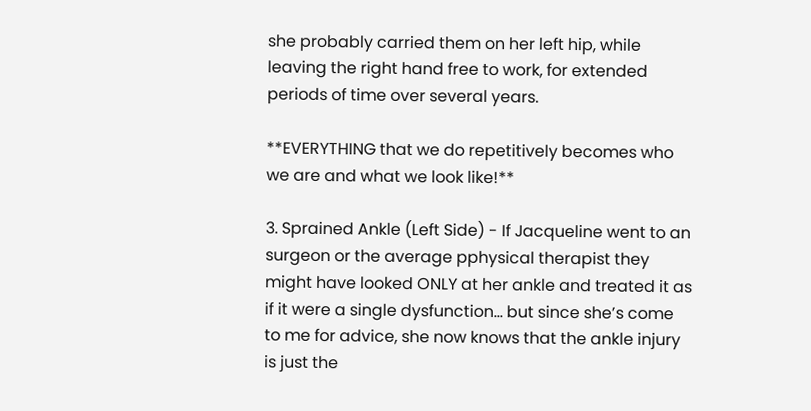she probably carried them on her left hip, while leaving the right hand free to work, for extended periods of time over several years.

**EVERYTHING that we do repetitively becomes who we are and what we look like!**

3. Sprained Ankle (Left Side) - If Jacqueline went to an surgeon or the average pphysical therapist they might have looked ONLY at her ankle and treated it as if it were a single dysfunction… but since she’s come to me for advice, she now knows that the ankle injury is just the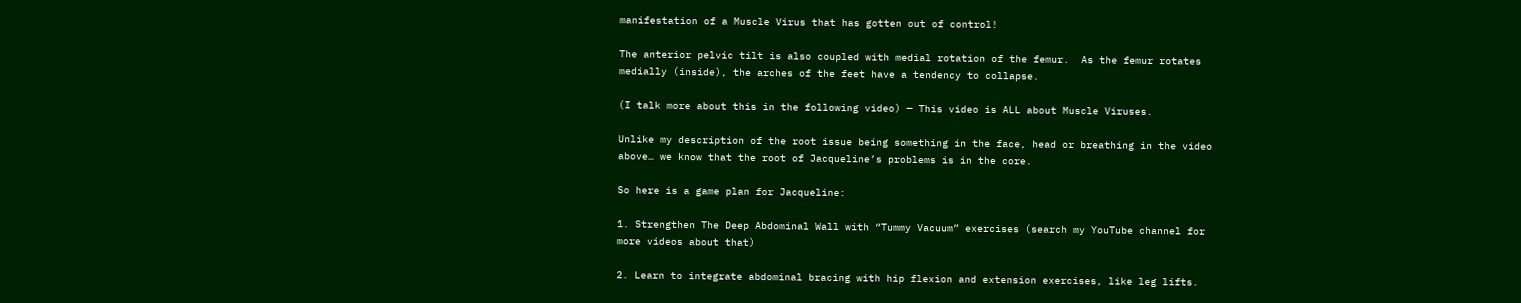manifestation of a Muscle Virus that has gotten out of control!

The anterior pelvic tilt is also coupled with medial rotation of the femur.  As the femur rotates medially (inside), the arches of the feet have a tendency to collapse.

(I talk more about this in the following video) — This video is ALL about Muscle Viruses.

Unlike my description of the root issue being something in the face, head or breathing in the video above… we know that the root of Jacqueline’s problems is in the core.

So here is a game plan for Jacqueline:

1. Strengthen The Deep Abdominal Wall with “Tummy Vacuum” exercises (search my YouTube channel for more videos about that)

2. Learn to integrate abdominal bracing with hip flexion and extension exercises, like leg lifts.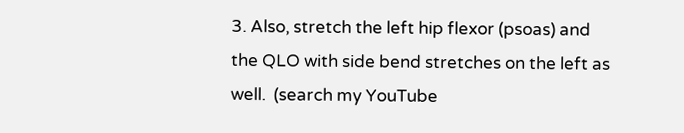3. Also, stretch the left hip flexor (psoas) and the QLO with side bend stretches on the left as well.  (search my YouTube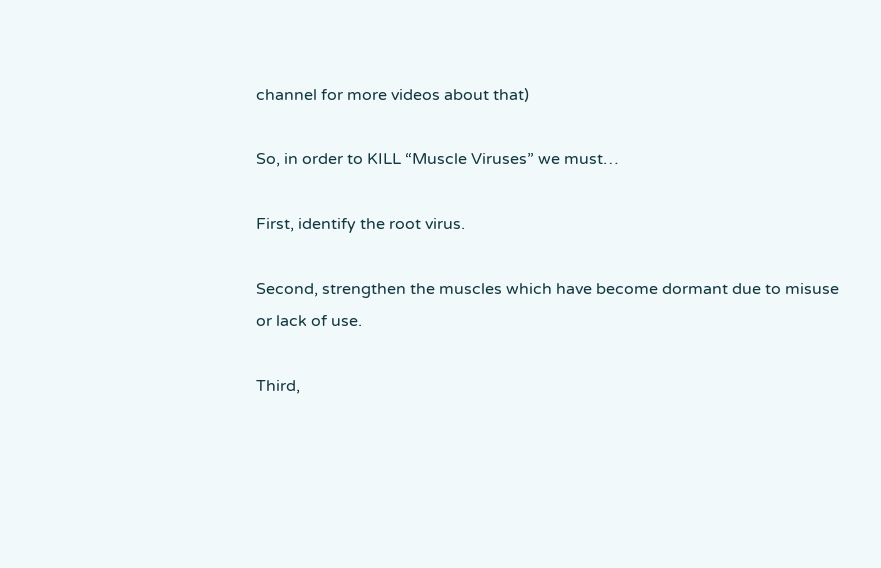channel for more videos about that)

So, in order to KILL “Muscle Viruses” we must…

First, identify the root virus.

Second, strengthen the muscles which have become dormant due to misuse or lack of use.

Third,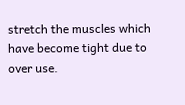stretch the muscles which have become tight due to over use.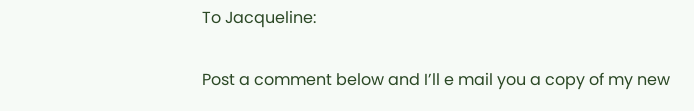To Jacqueline:

Post a comment below and I’ll e mail you a copy of my new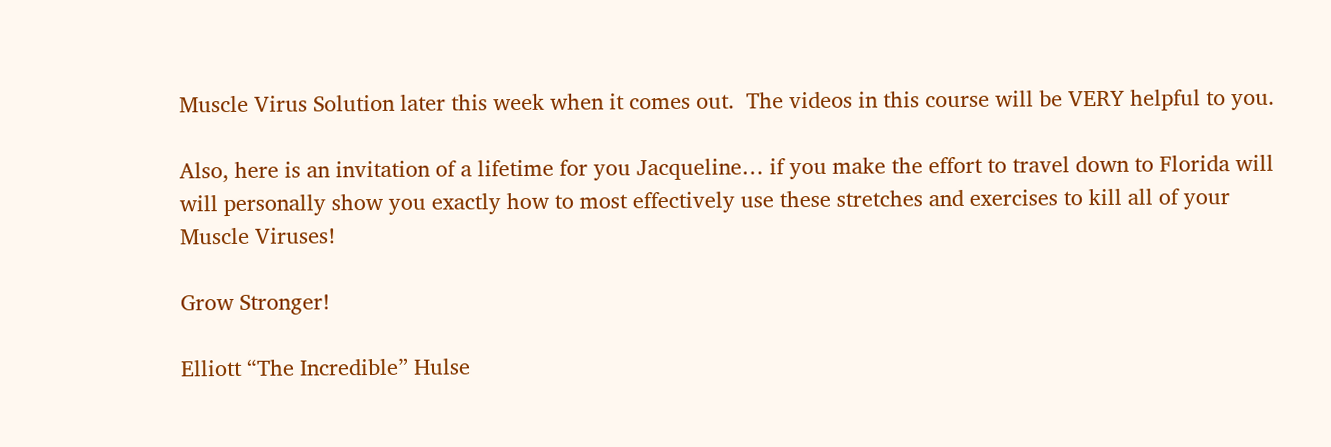Muscle Virus Solution later this week when it comes out.  The videos in this course will be VERY helpful to you.

Also, here is an invitation of a lifetime for you Jacqueline… if you make the effort to travel down to Florida will will personally show you exactly how to most effectively use these stretches and exercises to kill all of your Muscle Viruses!

Grow Stronger!

Elliott “The Incredible” Hulse